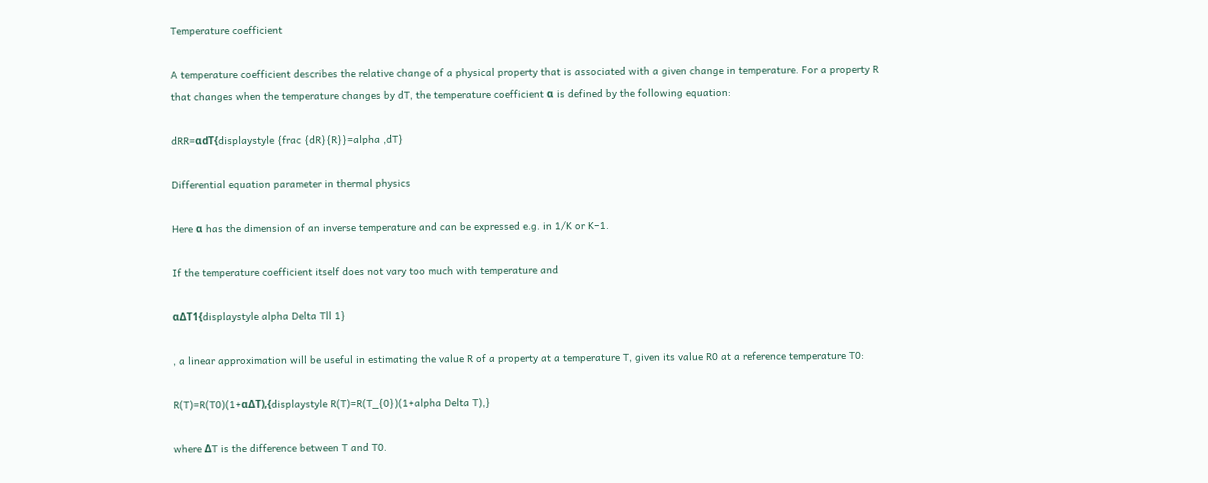Temperature coefficient

A temperature coefficient describes the relative change of a physical property that is associated with a given change in temperature. For a property R that changes when the temperature changes by dT, the temperature coefficient α is defined by the following equation:

dRR=αdT{displaystyle {frac {dR}{R}}=alpha ,dT}

Differential equation parameter in thermal physics

Here α has the dimension of an inverse temperature and can be expressed e.g. in 1/K or K−1.

If the temperature coefficient itself does not vary too much with temperature and

αΔT1{displaystyle alpha Delta Tll 1}

, a linear approximation will be useful in estimating the value R of a property at a temperature T, given its value R0 at a reference temperature T0:

R(T)=R(T0)(1+αΔT),{displaystyle R(T)=R(T_{0})(1+alpha Delta T),}

where ΔT is the difference between T and T0.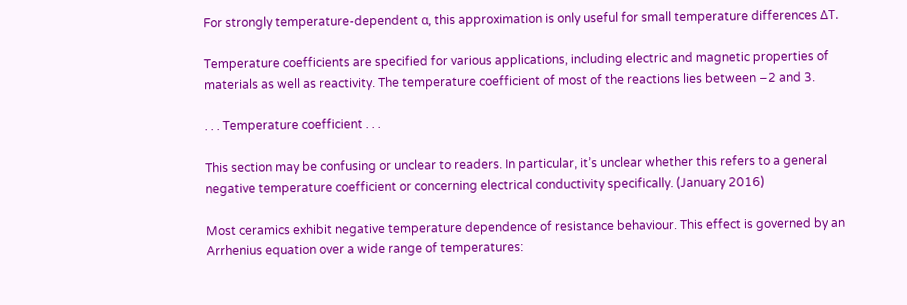For strongly temperature-dependent α, this approximation is only useful for small temperature differences ΔT.

Temperature coefficients are specified for various applications, including electric and magnetic properties of materials as well as reactivity. The temperature coefficient of most of the reactions lies between −2 and 3.

. . . Temperature coefficient . . .

This section may be confusing or unclear to readers. In particular, it’s unclear whether this refers to a general negative temperature coefficient or concerning electrical conductivity specifically. (January 2016)

Most ceramics exhibit negative temperature dependence of resistance behaviour. This effect is governed by an Arrhenius equation over a wide range of temperatures: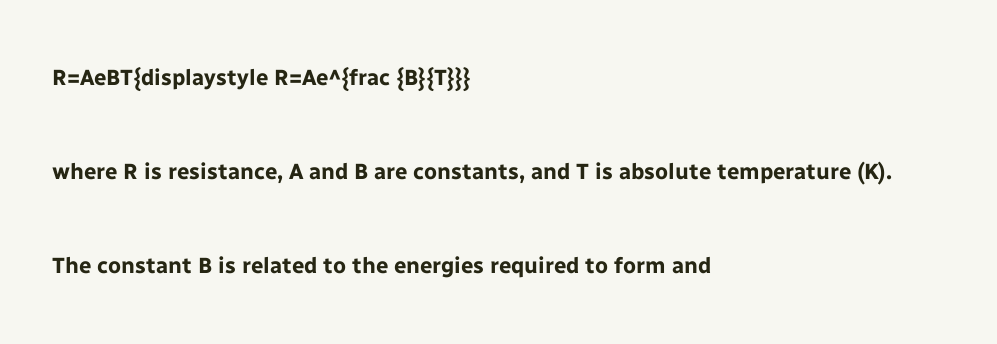R=AeBT{displaystyle R=Ae^{frac {B}{T}}}

where R is resistance, A and B are constants, and T is absolute temperature (K).

The constant B is related to the energies required to form and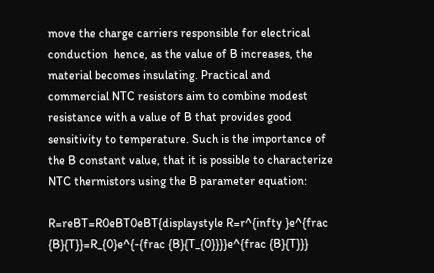move the charge carriers responsible for electrical conduction  hence, as the value of B increases, the material becomes insulating. Practical and commercial NTC resistors aim to combine modest resistance with a value of B that provides good sensitivity to temperature. Such is the importance of the B constant value, that it is possible to characterize NTC thermistors using the B parameter equation:

R=reBT=R0eBT0eBT{displaystyle R=r^{infty }e^{frac {B}{T}}=R_{0}e^{-{frac {B}{T_{0}}}}e^{frac {B}{T}}}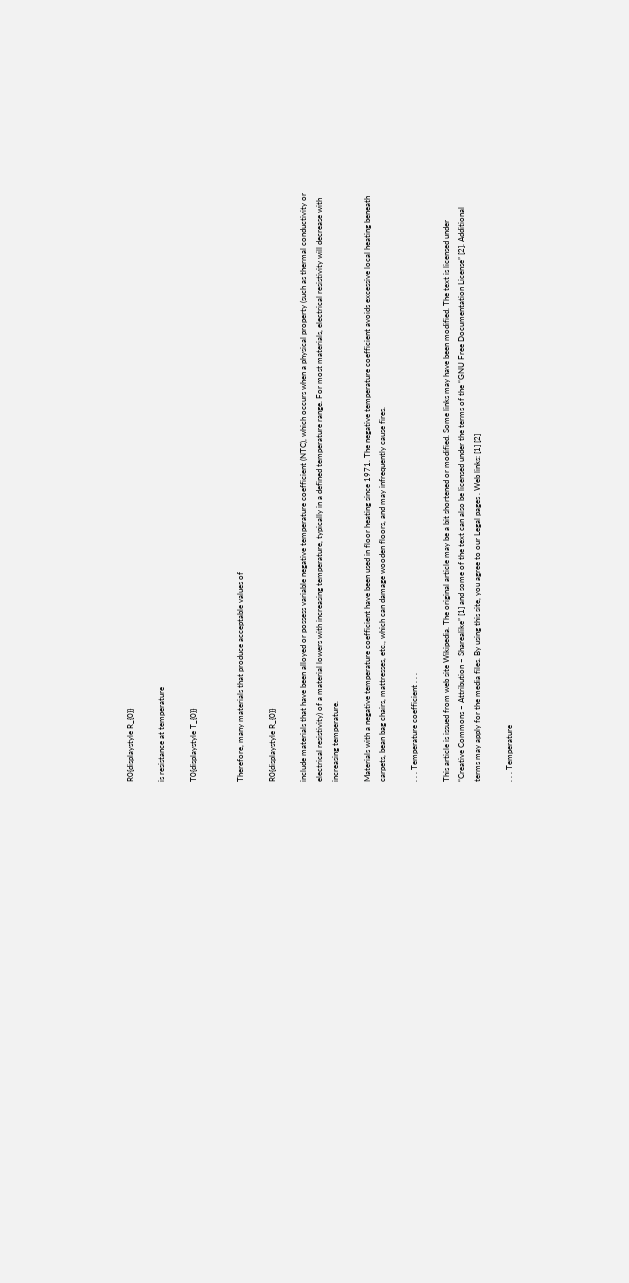R0{displaystyle R_{0}}

is resistance at temperature

T0{displaystyle T_{0}}


Therefore, many materials that produce acceptable values of

R0{displaystyle R_{0}}

include materials that have been alloyed or possess variable negative temperature coefficient (NTC), which occurs when a physical property (such as thermal conductivity or electrical resistivity) of a material lowers with increasing temperature, typically in a defined temperature range. For most materials, electrical resistivity will decrease with increasing temperature.

Materials with a negative temperature coefficient have been used in floor heating since 1971. The negative temperature coefficient avoids excessive local heating beneath carpets, bean bag chairs, mattresses, etc., which can damage wooden floors, and may infrequently cause fires.

. . . Temperature coefficient . . .

This article is issued from web site Wikipedia. The original article may be a bit shortened or modified. Some links may have been modified. The text is licensed under “Creative Commons – Attribution – Sharealike” [1] and some of the text can also be licensed under the terms of the “GNU Free Documentation License” [2]. Additional terms may apply for the media files. By using this site, you agree to our Legal pages . Web links: [1] [2]

. . . Temperature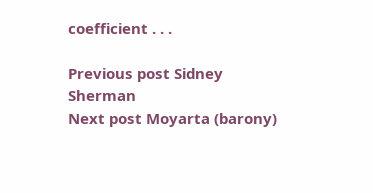coefficient . . .

Previous post Sidney Sherman
Next post Moyarta (barony)